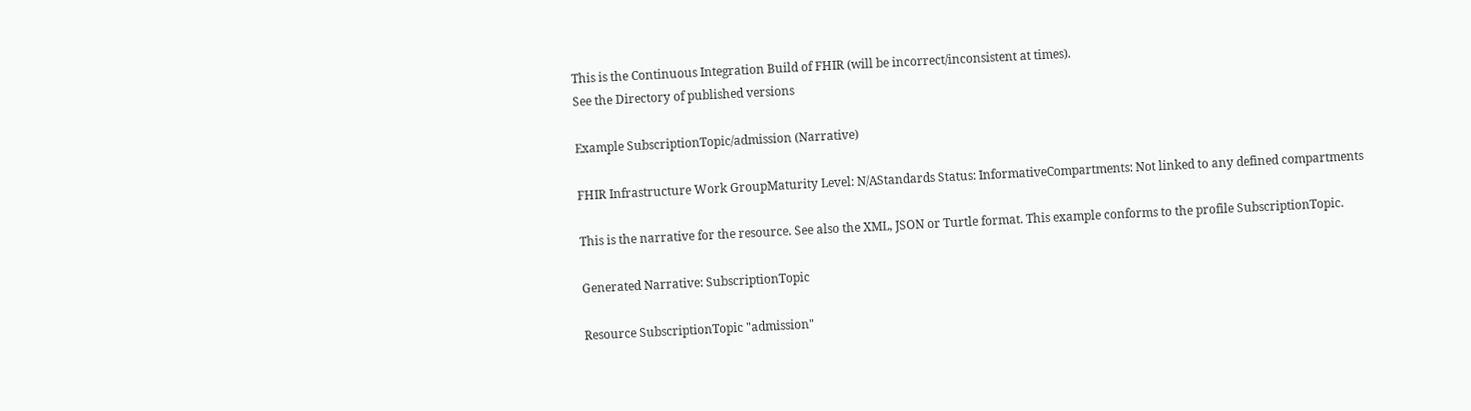This is the Continuous Integration Build of FHIR (will be incorrect/inconsistent at times).
See the Directory of published versions

Example SubscriptionTopic/admission (Narrative)

FHIR Infrastructure Work GroupMaturity Level: N/AStandards Status: InformativeCompartments: Not linked to any defined compartments

This is the narrative for the resource. See also the XML, JSON or Turtle format. This example conforms to the profile SubscriptionTopic.

Generated Narrative: SubscriptionTopic

Resource SubscriptionTopic "admission"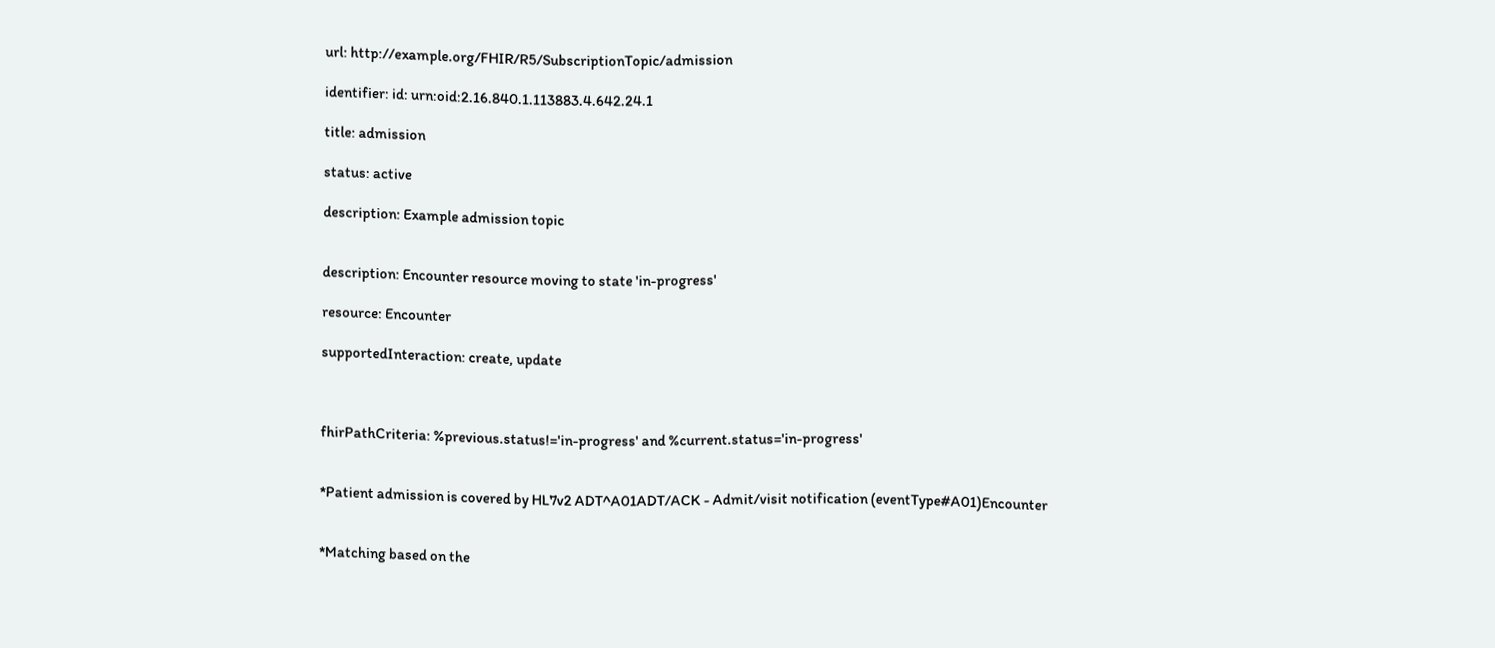url: http://example.org/FHIR/R5/SubscriptionTopic/admission

identifier: id: urn:oid:2.16.840.1.113883.4.642.24.1

title: admission

status: active

description: Example admission topic


description: Encounter resource moving to state 'in-progress'

resource: Encounter

supportedInteraction: create, update



fhirPathCriteria: %previous.status!='in-progress' and %current.status='in-progress'


*Patient admission is covered by HL7v2 ADT^A01ADT/ACK - Admit/visit notification (eventType#A01)Encounter


*Matching based on the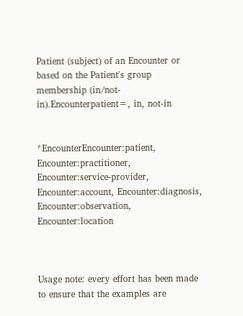Patient (subject) of an Encounter or based on the Patient's group membership (in/not-in).Encounterpatient=, in, not-in


*EncounterEncounter:patient, Encounter:practitioner, Encounter:service-provider, Encounter:account, Encounter:diagnosis, Encounter:observation, Encounter:location



Usage note: every effort has been made to ensure that the examples are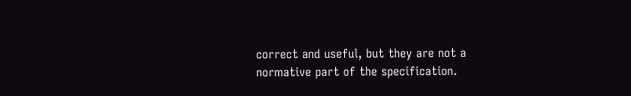correct and useful, but they are not a normative part of the specification.